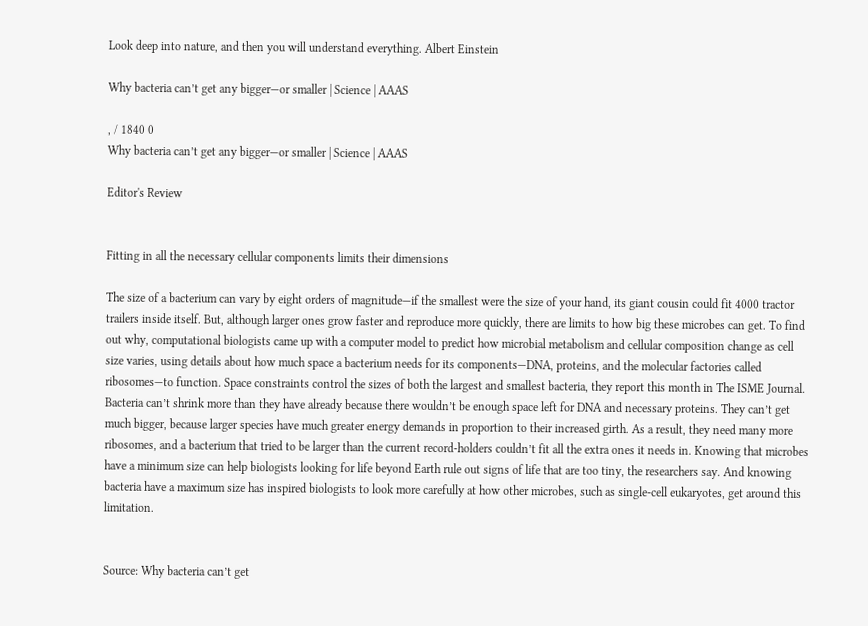Look deep into nature, and then you will understand everything. Albert Einstein

Why bacteria can’t get any bigger—or smaller | Science | AAAS

, / 1840 0
Why bacteria can’t get any bigger—or smaller | Science | AAAS

Editor's Review


Fitting in all the necessary cellular components limits their dimensions

The size of a bacterium can vary by eight orders of magnitude—if the smallest were the size of your hand, its giant cousin could fit 4000 tractor trailers inside itself. But, although larger ones grow faster and reproduce more quickly, there are limits to how big these microbes can get. To find out why, computational biologists came up with a computer model to predict how microbial metabolism and cellular composition change as cell size varies, using details about how much space a bacterium needs for its components—DNA, proteins, and the molecular factories called ribosomes—to function. Space constraints control the sizes of both the largest and smallest bacteria, they report this month in The ISME Journal. Bacteria can’t shrink more than they have already because there wouldn’t be enough space left for DNA and necessary proteins. They can’t get much bigger, because larger species have much greater energy demands in proportion to their increased girth. As a result, they need many more ribosomes, and a bacterium that tried to be larger than the current record-holders couldn’t fit all the extra ones it needs in. Knowing that microbes have a minimum size can help biologists looking for life beyond Earth rule out signs of life that are too tiny, the researchers say. And knowing bacteria have a maximum size has inspired biologists to look more carefully at how other microbes, such as single-cell eukaryotes, get around this limitation.


Source: Why bacteria can’t get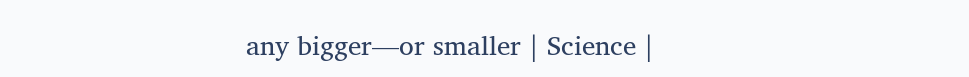any bigger—or smaller | Science |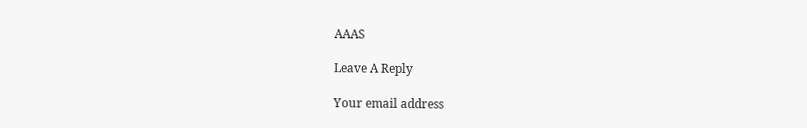AAAS

Leave A Reply

Your email address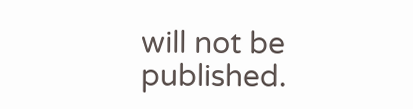will not be published.